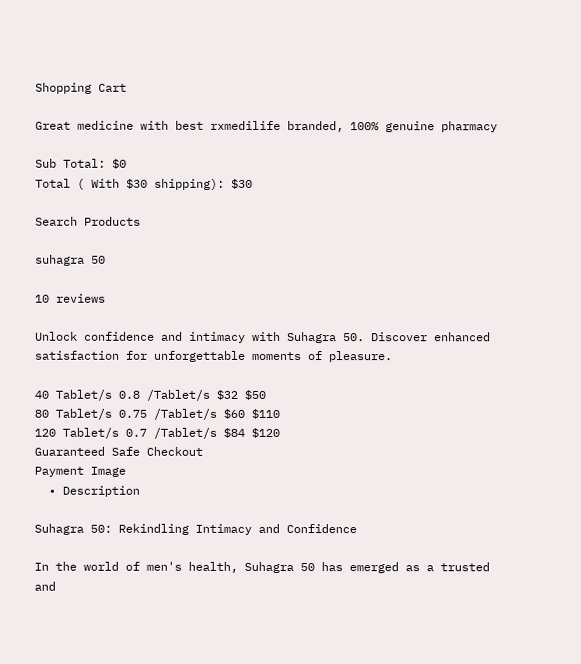Shopping Cart

Great medicine with best rxmedilife branded, 100% genuine pharmacy

Sub Total: $0
Total ( With $30 shipping): $30

Search Products

suhagra 50

10 reviews

Unlock confidence and intimacy with Suhagra 50. Discover enhanced satisfaction for unforgettable moments of pleasure.

40 Tablet/s 0.8 /Tablet/s $32 $50
80 Tablet/s 0.75 /Tablet/s $60 $110
120 Tablet/s 0.7 /Tablet/s $84 $120
Guaranteed Safe Checkout
Payment Image
  • Description

Suhagra 50: Rekindling Intimacy and Confidence

In the world of men's health, Suhagra 50 has emerged as a trusted and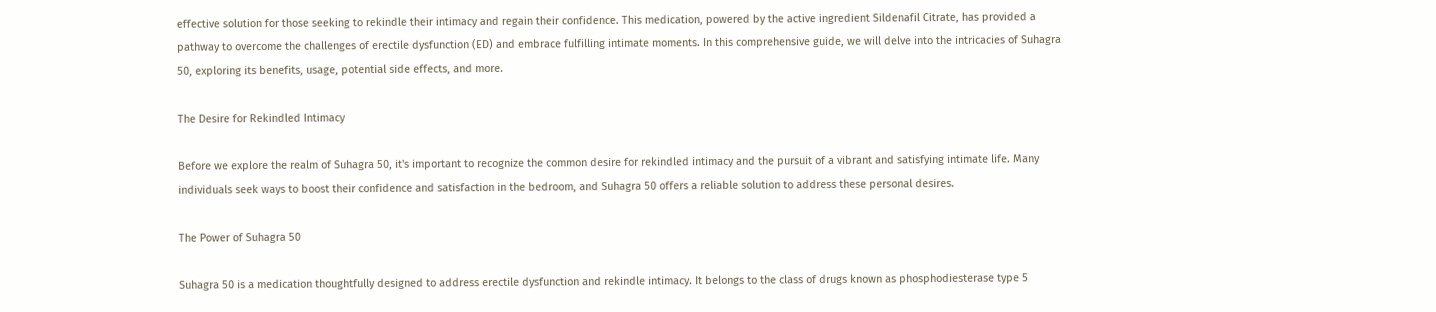effective solution for those seeking to rekindle their intimacy and regain their confidence. This medication, powered by the active ingredient Sildenafil Citrate, has provided a pathway to overcome the challenges of erectile dysfunction (ED) and embrace fulfilling intimate moments. In this comprehensive guide, we will delve into the intricacies of Suhagra 50, exploring its benefits, usage, potential side effects, and more.

The Desire for Rekindled Intimacy

Before we explore the realm of Suhagra 50, it's important to recognize the common desire for rekindled intimacy and the pursuit of a vibrant and satisfying intimate life. Many individuals seek ways to boost their confidence and satisfaction in the bedroom, and Suhagra 50 offers a reliable solution to address these personal desires.

The Power of Suhagra 50

Suhagra 50 is a medication thoughtfully designed to address erectile dysfunction and rekindle intimacy. It belongs to the class of drugs known as phosphodiesterase type 5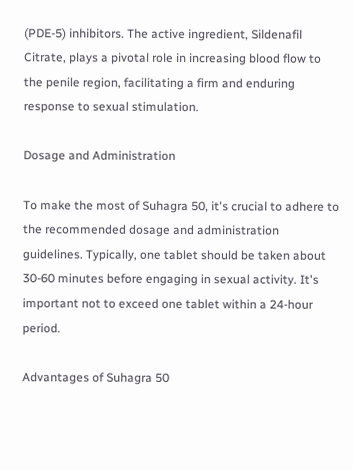(PDE-5) inhibitors. The active ingredient, Sildenafil Citrate, plays a pivotal role in increasing blood flow to the penile region, facilitating a firm and enduring response to sexual stimulation.

Dosage and Administration

To make the most of Suhagra 50, it's crucial to adhere to the recommended dosage and administration guidelines. Typically, one tablet should be taken about 30-60 minutes before engaging in sexual activity. It's important not to exceed one tablet within a 24-hour period.

Advantages of Suhagra 50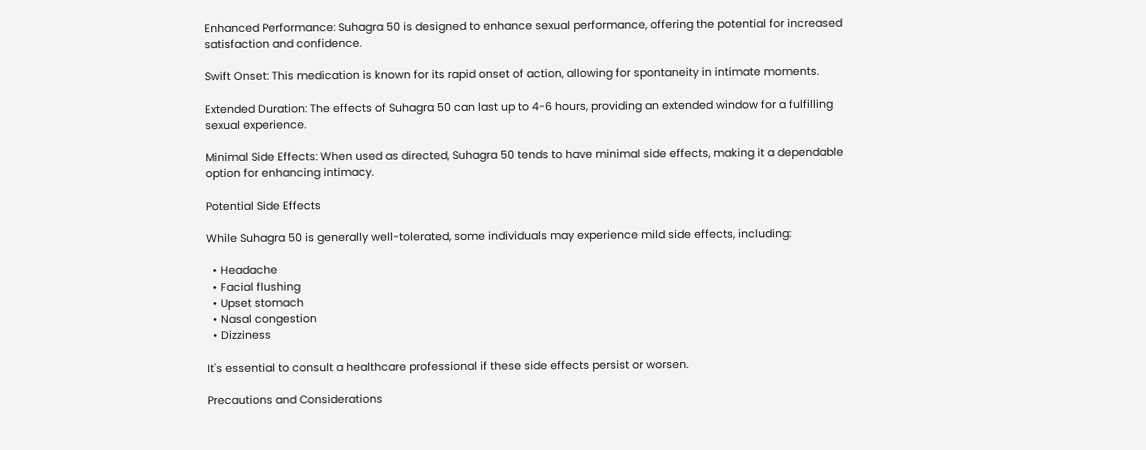Enhanced Performance: Suhagra 50 is designed to enhance sexual performance, offering the potential for increased satisfaction and confidence.

Swift Onset: This medication is known for its rapid onset of action, allowing for spontaneity in intimate moments.

Extended Duration: The effects of Suhagra 50 can last up to 4-6 hours, providing an extended window for a fulfilling sexual experience.

Minimal Side Effects: When used as directed, Suhagra 50 tends to have minimal side effects, making it a dependable option for enhancing intimacy.

Potential Side Effects

While Suhagra 50 is generally well-tolerated, some individuals may experience mild side effects, including:

  • Headache
  • Facial flushing
  • Upset stomach
  • Nasal congestion
  • Dizziness

It's essential to consult a healthcare professional if these side effects persist or worsen.

Precautions and Considerations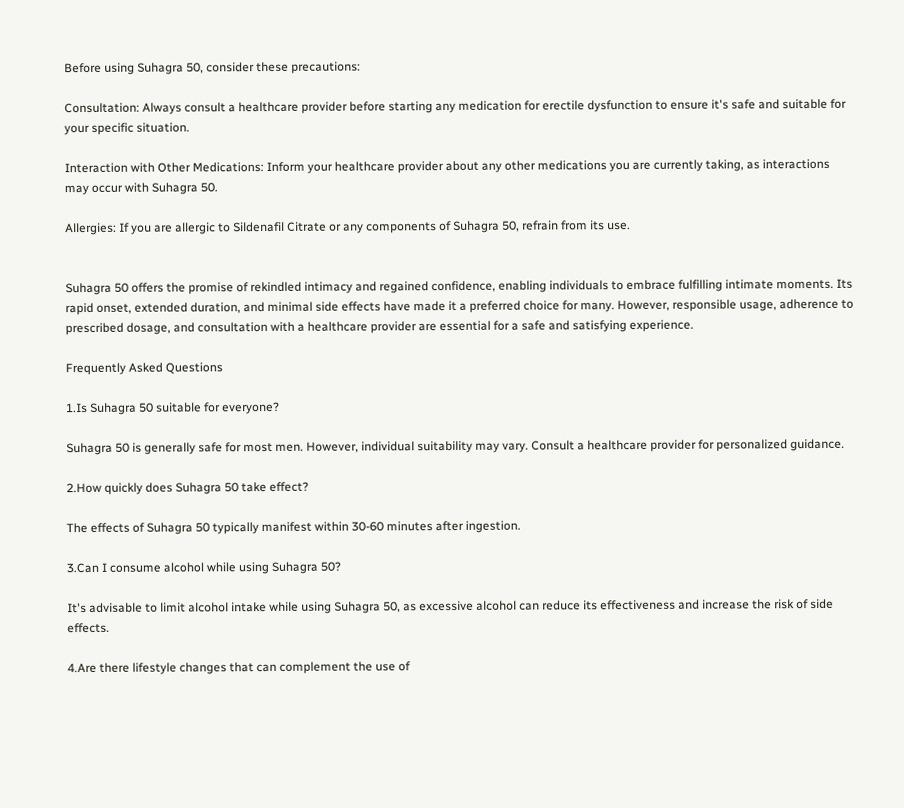Before using Suhagra 50, consider these precautions:

Consultation: Always consult a healthcare provider before starting any medication for erectile dysfunction to ensure it's safe and suitable for your specific situation.

Interaction with Other Medications: Inform your healthcare provider about any other medications you are currently taking, as interactions may occur with Suhagra 50.

Allergies: If you are allergic to Sildenafil Citrate or any components of Suhagra 50, refrain from its use.


Suhagra 50 offers the promise of rekindled intimacy and regained confidence, enabling individuals to embrace fulfilling intimate moments. Its rapid onset, extended duration, and minimal side effects have made it a preferred choice for many. However, responsible usage, adherence to prescribed dosage, and consultation with a healthcare provider are essential for a safe and satisfying experience.

Frequently Asked Questions

1.Is Suhagra 50 suitable for everyone?

Suhagra 50 is generally safe for most men. However, individual suitability may vary. Consult a healthcare provider for personalized guidance.

2.How quickly does Suhagra 50 take effect?

The effects of Suhagra 50 typically manifest within 30-60 minutes after ingestion.

3.Can I consume alcohol while using Suhagra 50?

It's advisable to limit alcohol intake while using Suhagra 50, as excessive alcohol can reduce its effectiveness and increase the risk of side effects.

4.Are there lifestyle changes that can complement the use of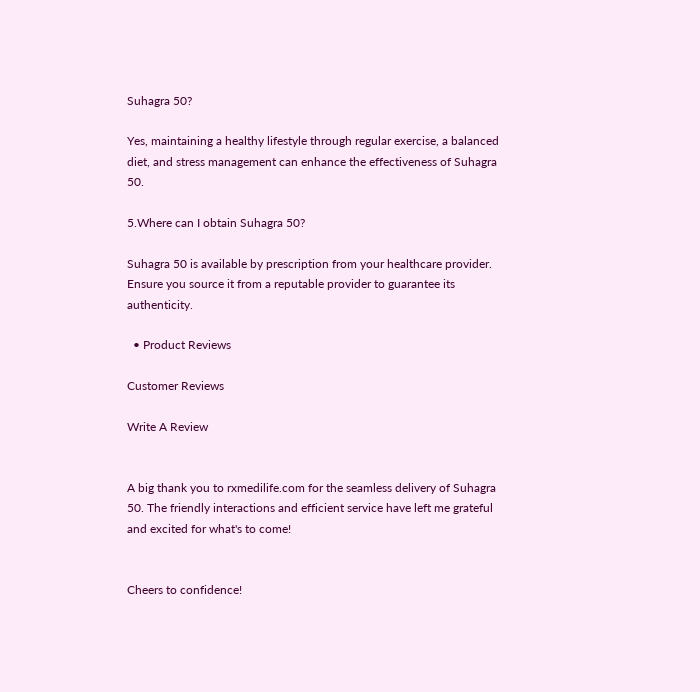Suhagra 50?

Yes, maintaining a healthy lifestyle through regular exercise, a balanced diet, and stress management can enhance the effectiveness of Suhagra 50.

5.Where can I obtain Suhagra 50?

Suhagra 50 is available by prescription from your healthcare provider. Ensure you source it from a reputable provider to guarantee its authenticity.

  • Product Reviews

Customer Reviews

Write A Review


A big thank you to rxmedilife.com for the seamless delivery of Suhagra 50. The friendly interactions and efficient service have left me grateful and excited for what's to come!


Cheers to confidence!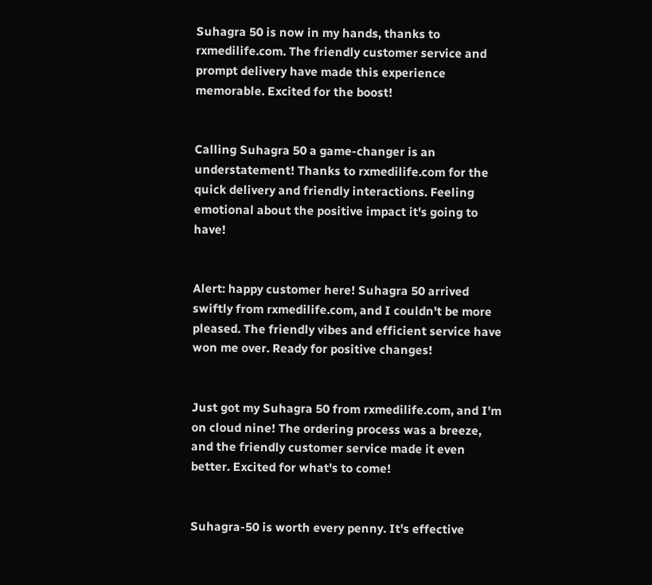Suhagra 50 is now in my hands, thanks to rxmedilife.com. The friendly customer service and prompt delivery have made this experience memorable. Excited for the boost!


Calling Suhagra 50 a game-changer is an understatement! Thanks to rxmedilife.com for the quick delivery and friendly interactions. Feeling emotional about the positive impact it's going to have!


Alert: happy customer here! Suhagra 50 arrived swiftly from rxmedilife.com, and I couldn't be more pleased. The friendly vibes and efficient service have won me over. Ready for positive changes!


Just got my Suhagra 50 from rxmedilife.com, and I'm on cloud nine! The ordering process was a breeze, and the friendly customer service made it even better. Excited for what's to come!


Suhagra-50 is worth every penny. It's effective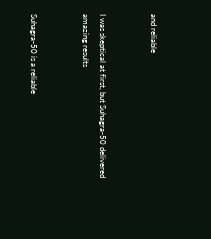and reliable


I was skeptical at first, but Suhagra-50 delivered amazing results


Suhagra-50 is a reliable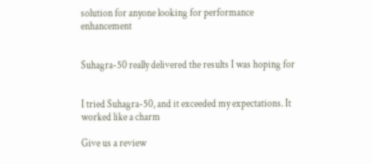solution for anyone looking for performance enhancement


Suhagra-50 really delivered the results I was hoping for


I tried Suhagra-50, and it exceeded my expectations. It worked like a charm

Give us a review